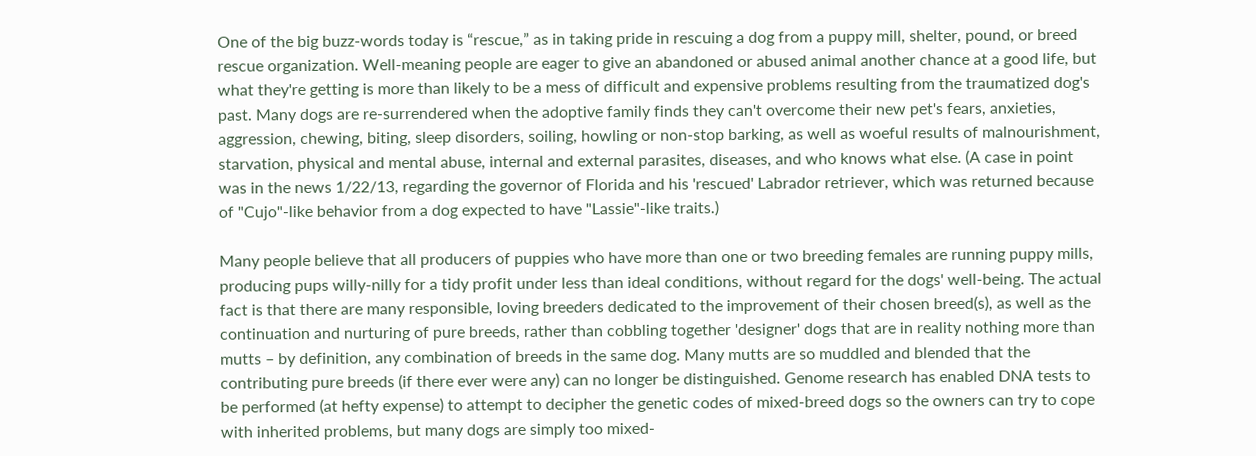One of the big buzz-words today is “rescue,” as in taking pride in rescuing a dog from a puppy mill, shelter, pound, or breed rescue organization. Well-meaning people are eager to give an abandoned or abused animal another chance at a good life, but what they're getting is more than likely to be a mess of difficult and expensive problems resulting from the traumatized dog's past. Many dogs are re-surrendered when the adoptive family finds they can't overcome their new pet's fears, anxieties, aggression, chewing, biting, sleep disorders, soiling, howling or non-stop barking, as well as woeful results of malnourishment, starvation, physical and mental abuse, internal and external parasites, diseases, and who knows what else. (A case in point was in the news 1/22/13, regarding the governor of Florida and his 'rescued' Labrador retriever, which was returned because of "Cujo"-like behavior from a dog expected to have "Lassie"-like traits.)

Many people believe that all producers of puppies who have more than one or two breeding females are running puppy mills, producing pups willy-nilly for a tidy profit under less than ideal conditions, without regard for the dogs' well-being. The actual fact is that there are many responsible, loving breeders dedicated to the improvement of their chosen breed(s), as well as the continuation and nurturing of pure breeds, rather than cobbling together 'designer' dogs that are in reality nothing more than mutts – by definition, any combination of breeds in the same dog. Many mutts are so muddled and blended that the contributing pure breeds (if there ever were any) can no longer be distinguished. Genome research has enabled DNA tests to be performed (at hefty expense) to attempt to decipher the genetic codes of mixed-breed dogs so the owners can try to cope with inherited problems, but many dogs are simply too mixed-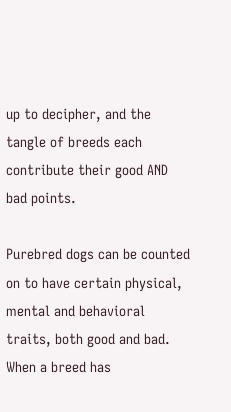up to decipher, and the tangle of breeds each contribute their good AND bad points.

Purebred dogs can be counted on to have certain physical, mental and behavioral traits, both good and bad. When a breed has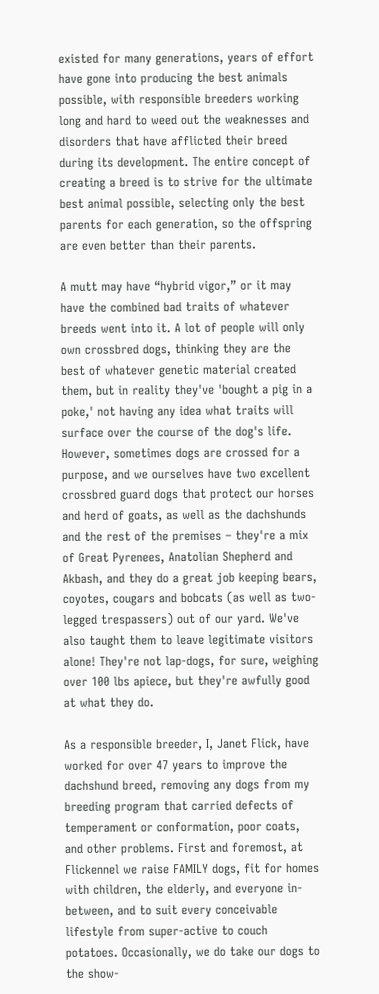existed for many generations, years of effort have gone into producing the best animals possible, with responsible breeders working long and hard to weed out the weaknesses and disorders that have afflicted their breed during its development. The entire concept of creating a breed is to strive for the ultimate best animal possible, selecting only the best parents for each generation, so the offspring are even better than their parents.

A mutt may have “hybrid vigor,” or it may have the combined bad traits of whatever breeds went into it. A lot of people will only own crossbred dogs, thinking they are the best of whatever genetic material created them, but in reality they've 'bought a pig in a poke,' not having any idea what traits will surface over the course of the dog's life. However, sometimes dogs are crossed for a purpose, and we ourselves have two excellent crossbred guard dogs that protect our horses and herd of goats, as well as the dachshunds and the rest of the premises – they're a mix of Great Pyrenees, Anatolian Shepherd and Akbash, and they do a great job keeping bears, coyotes, cougars and bobcats (as well as two-legged trespassers) out of our yard. We've also taught them to leave legitimate visitors alone! They're not lap-dogs, for sure, weighing over 100 lbs apiece, but they're awfully good at what they do.

As a responsible breeder, I, Janet Flick, have worked for over 47 years to improve the dachshund breed, removing any dogs from my breeding program that carried defects of temperament or conformation, poor coats, and other problems. First and foremost, at Flickennel we raise FAMILY dogs, fit for homes with children, the elderly, and everyone in-between, and to suit every conceivable lifestyle from super-active to couch potatoes. Occasionally, we do take our dogs to the show-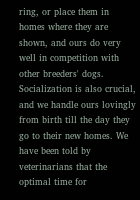ring, or place them in homes where they are shown, and ours do very well in competition with other breeders' dogs. Socialization is also crucial, and we handle ours lovingly from birth till the day they go to their new homes. We have been told by veterinarians that the optimal time for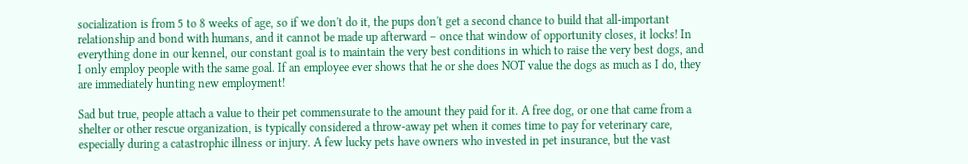socialization is from 5 to 8 weeks of age, so if we don't do it, the pups don't get a second chance to build that all-important relationship and bond with humans, and it cannot be made up afterward – once that window of opportunity closes, it locks! In everything done in our kennel, our constant goal is to maintain the very best conditions in which to raise the very best dogs, and I only employ people with the same goal. If an employee ever shows that he or she does NOT value the dogs as much as I do, they are immediately hunting new employment!

Sad but true, people attach a value to their pet commensurate to the amount they paid for it. A free dog, or one that came from a shelter or other rescue organization, is typically considered a throw-away pet when it comes time to pay for veterinary care, especially during a catastrophic illness or injury. A few lucky pets have owners who invested in pet insurance, but the vast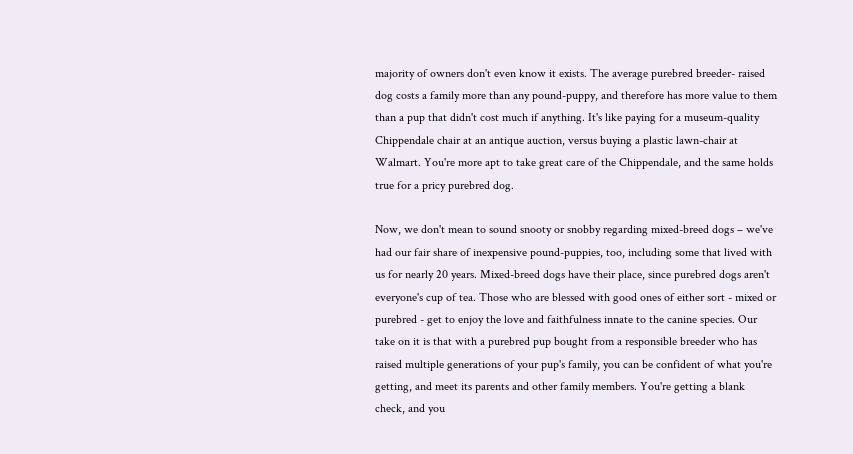majority of owners don't even know it exists. The average purebred breeder- raised dog costs a family more than any pound-puppy, and therefore has more value to them than a pup that didn't cost much if anything. It's like paying for a museum-quality Chippendale chair at an antique auction, versus buying a plastic lawn-chair at Walmart. You're more apt to take great care of the Chippendale, and the same holds true for a pricy purebred dog.

Now, we don't mean to sound snooty or snobby regarding mixed-breed dogs – we've had our fair share of inexpensive pound-puppies, too, including some that lived with us for nearly 20 years. Mixed-breed dogs have their place, since purebred dogs aren't everyone's cup of tea. Those who are blessed with good ones of either sort - mixed or purebred - get to enjoy the love and faithfulness innate to the canine species. Our take on it is that with a purebred pup bought from a responsible breeder who has raised multiple generations of your pup's family, you can be confident of what you're getting, and meet its parents and other family members. You're getting a blank check, and you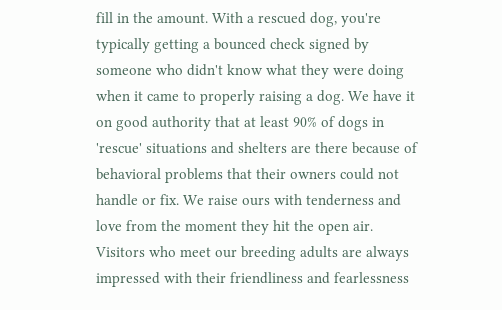fill in the amount. With a rescued dog, you're typically getting a bounced check signed by someone who didn't know what they were doing when it came to properly raising a dog. We have it on good authority that at least 90% of dogs in 'rescue' situations and shelters are there because of behavioral problems that their owners could not handle or fix. We raise ours with tenderness and love from the moment they hit the open air. Visitors who meet our breeding adults are always impressed with their friendliness and fearlessness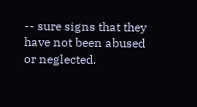-- sure signs that they have not been abused or neglected.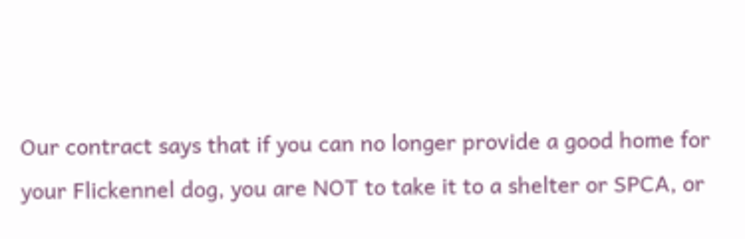Our contract says that if you can no longer provide a good home for your Flickennel dog, you are NOT to take it to a shelter or SPCA, or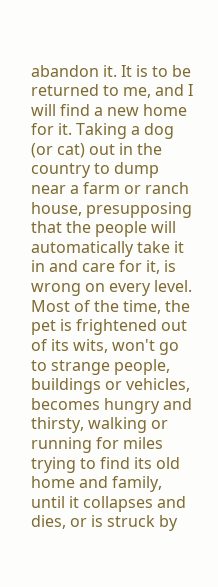abandon it. It is to be returned to me, and I will find a new home for it. Taking a dog (or cat) out in the country to dump near a farm or ranch house, presupposing that the people will automatically take it in and care for it, is wrong on every level. Most of the time, the pet is frightened out of its wits, won't go to strange people, buildings or vehicles, becomes hungry and thirsty, walking or running for miles trying to find its old home and family, until it collapses and dies, or is struck by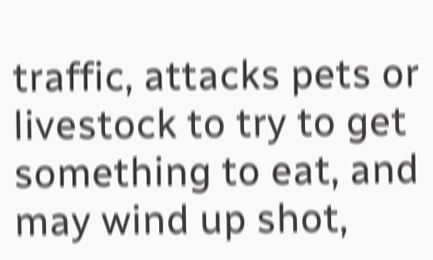traffic, attacks pets or livestock to try to get something to eat, and may wind up shot,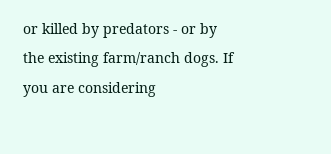or killed by predators - or by the existing farm/ranch dogs. If you are considering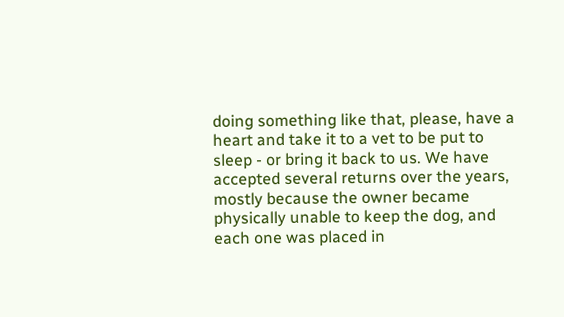doing something like that, please, have a heart and take it to a vet to be put to sleep - or bring it back to us. We have accepted several returns over the years, mostly because the owner became physically unable to keep the dog, and each one was placed in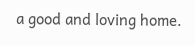a good and loving home.